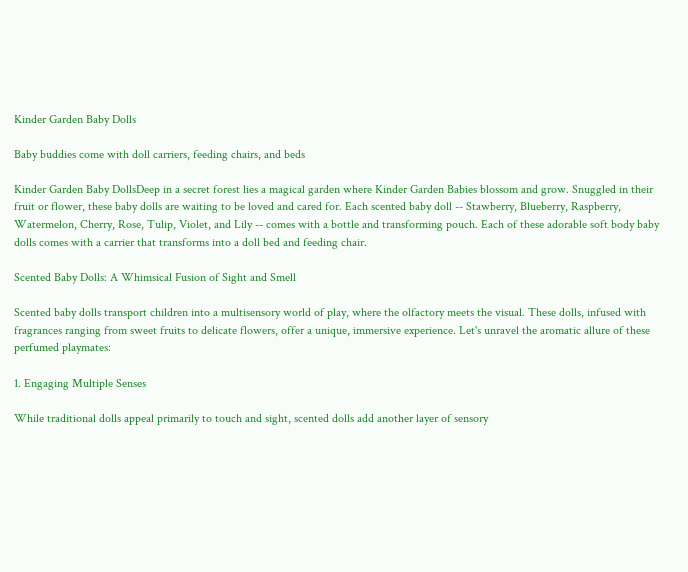Kinder Garden Baby Dolls

Baby buddies come with doll carriers, feeding chairs, and beds

Kinder Garden Baby DollsDeep in a secret forest lies a magical garden where Kinder Garden Babies blossom and grow. Snuggled in their fruit or flower, these baby dolls are waiting to be loved and cared for. Each scented baby doll -- Stawberry, Blueberry, Raspberry, Watermelon, Cherry, Rose, Tulip, Violet, and Lily -- comes with a bottle and transforming pouch. Each of these adorable soft body baby dolls comes with a carrier that transforms into a doll bed and feeding chair.

Scented Baby Dolls: A Whimsical Fusion of Sight and Smell

Scented baby dolls transport children into a multisensory world of play, where the olfactory meets the visual. These dolls, infused with fragrances ranging from sweet fruits to delicate flowers, offer a unique, immersive experience. Let's unravel the aromatic allure of these perfumed playmates:

1. Engaging Multiple Senses

While traditional dolls appeal primarily to touch and sight, scented dolls add another layer of sensory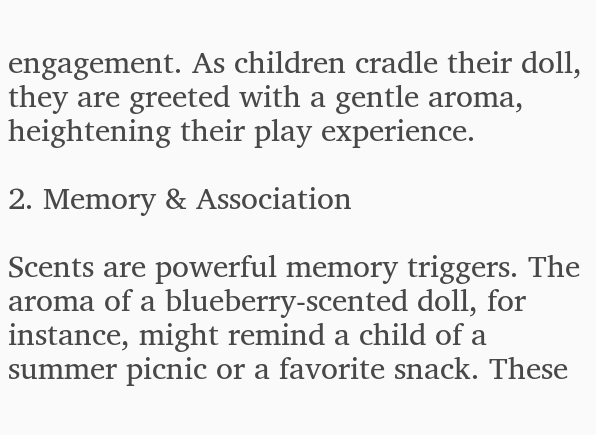engagement. As children cradle their doll, they are greeted with a gentle aroma, heightening their play experience.

2. Memory & Association

Scents are powerful memory triggers. The aroma of a blueberry-scented doll, for instance, might remind a child of a summer picnic or a favorite snack. These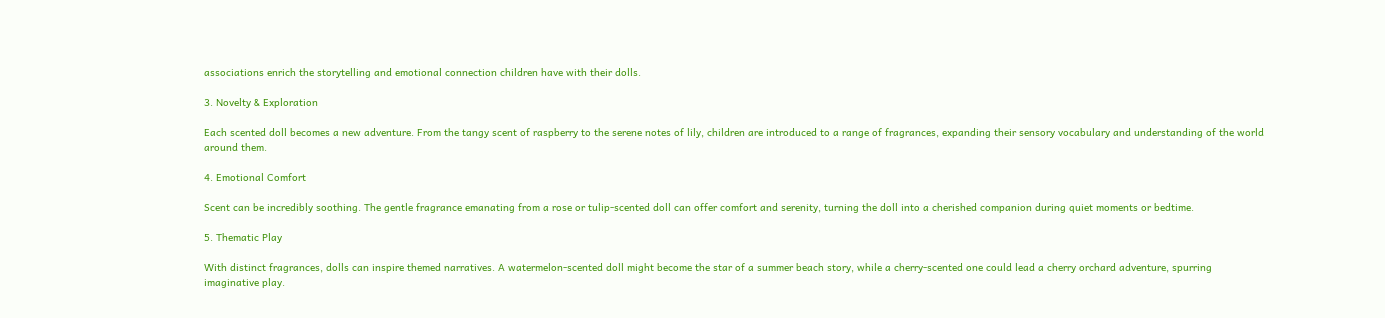associations enrich the storytelling and emotional connection children have with their dolls.

3. Novelty & Exploration

Each scented doll becomes a new adventure. From the tangy scent of raspberry to the serene notes of lily, children are introduced to a range of fragrances, expanding their sensory vocabulary and understanding of the world around them.

4. Emotional Comfort

Scent can be incredibly soothing. The gentle fragrance emanating from a rose or tulip-scented doll can offer comfort and serenity, turning the doll into a cherished companion during quiet moments or bedtime.

5. Thematic Play

With distinct fragrances, dolls can inspire themed narratives. A watermelon-scented doll might become the star of a summer beach story, while a cherry-scented one could lead a cherry orchard adventure, spurring imaginative play.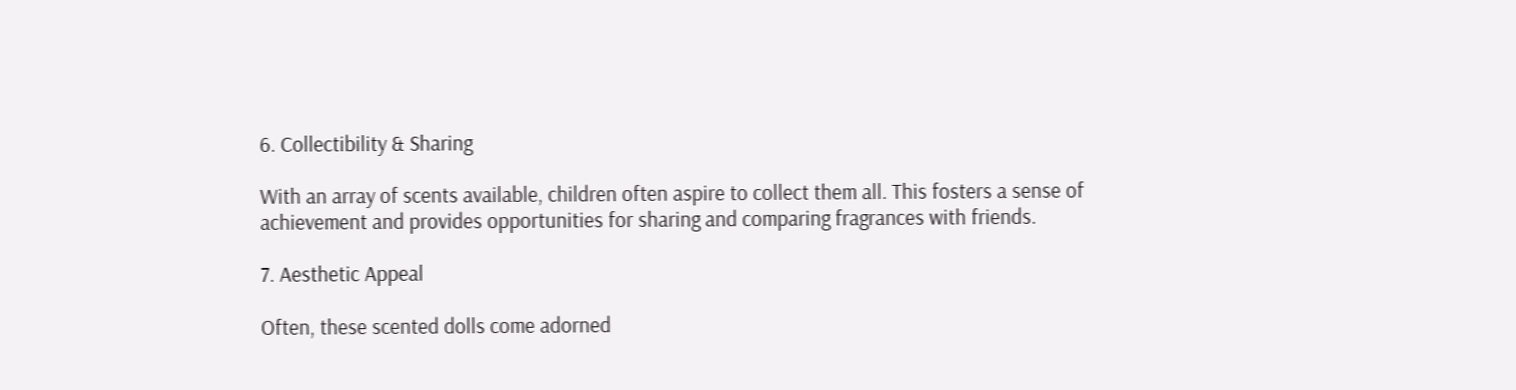6. Collectibility & Sharing

With an array of scents available, children often aspire to collect them all. This fosters a sense of achievement and provides opportunities for sharing and comparing fragrances with friends.

7. Aesthetic Appeal

Often, these scented dolls come adorned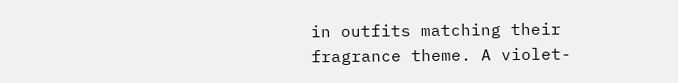in outfits matching their fragrance theme. A violet-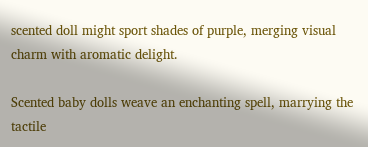scented doll might sport shades of purple, merging visual charm with aromatic delight.

Scented baby dolls weave an enchanting spell, marrying the tactile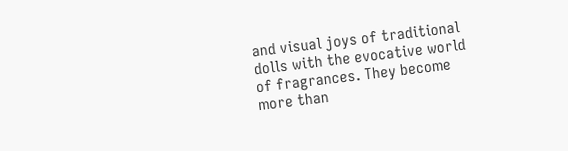and visual joys of traditional dolls with the evocative world of fragrances. They become more than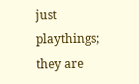just playthings; they are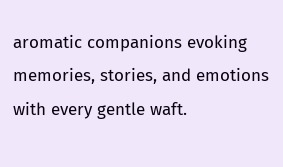aromatic companions evoking memories, stories, and emotions with every gentle waft.